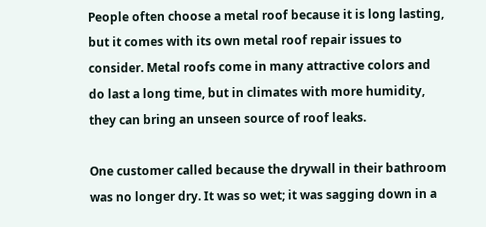People often choose a metal roof because it is long lasting, but it comes with its own metal roof repair issues to consider. Metal roofs come in many attractive colors and do last a long time, but in climates with more humidity, they can bring an unseen source of roof leaks.

One customer called because the drywall in their bathroom was no longer dry. It was so wet; it was sagging down in a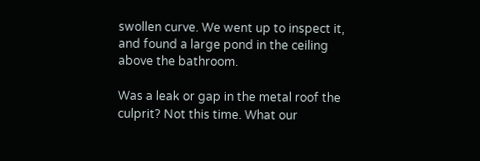swollen curve. We went up to inspect it, and found a large pond in the ceiling above the bathroom.

Was a leak or gap in the metal roof the culprit? Not this time. What our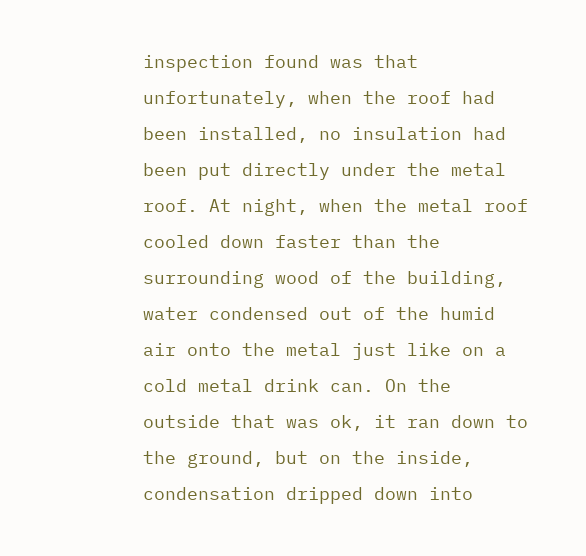inspection found was that unfortunately, when the roof had been installed, no insulation had been put directly under the metal roof. At night, when the metal roof cooled down faster than the surrounding wood of the building, water condensed out of the humid air onto the metal just like on a cold metal drink can. On the outside that was ok, it ran down to the ground, but on the inside, condensation dripped down into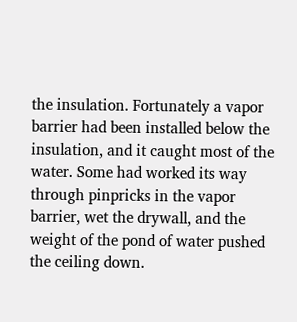the insulation. Fortunately a vapor barrier had been installed below the insulation, and it caught most of the water. Some had worked its way through pinpricks in the vapor barrier, wet the drywall, and the weight of the pond of water pushed the ceiling down.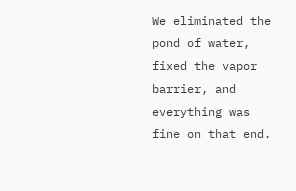We eliminated the pond of water, fixed the vapor barrier, and everything was fine on that end.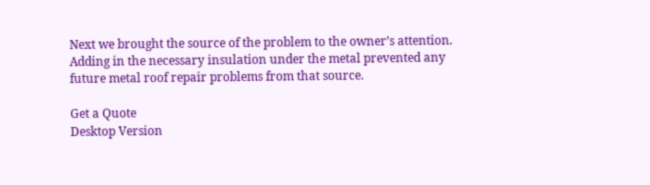Next we brought the source of the problem to the owner’s attention. Adding in the necessary insulation under the metal prevented any future metal roof repair problems from that source.

Get a Quote
Desktop Version